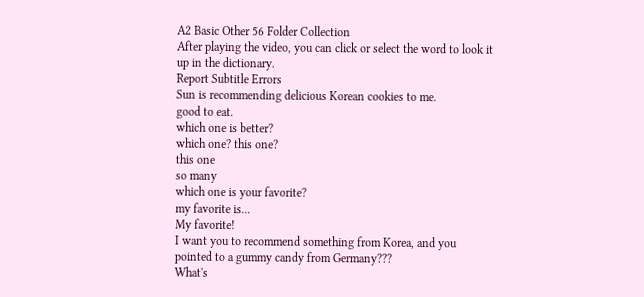A2 Basic Other 56 Folder Collection
After playing the video, you can click or select the word to look it up in the dictionary.
Report Subtitle Errors
Sun is recommending delicious Korean cookies to me.
good to eat.
which one is better?
which one? this one?
this one
so many
which one is your favorite?
my favorite is...
My favorite!
I want you to recommend something from Korea, and you pointed to a gummy candy from Germany???
What's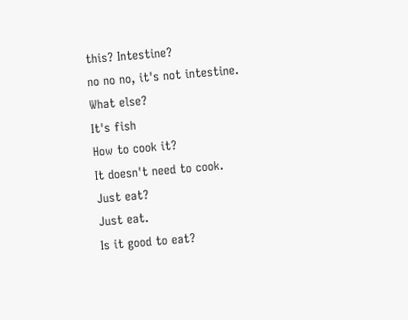this? Intestine?
no no no, it's not intestine.
What else?
It's fish
How to cook it?
It doesn't need to cook.
Just eat?
Just eat.
Is it good to eat?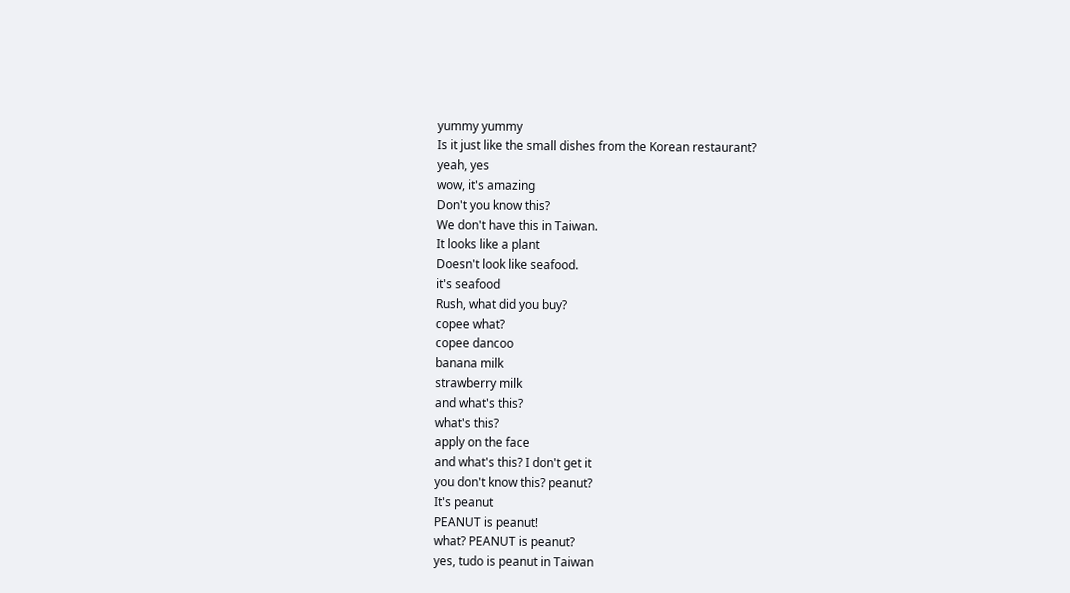yummy yummy
Is it just like the small dishes from the Korean restaurant?
yeah, yes
wow, it's amazing
Don't you know this?
We don't have this in Taiwan.
It looks like a plant
Doesn't look like seafood.
it's seafood
Rush, what did you buy?
copee what?
copee dancoo
banana milk
strawberry milk
and what's this?
what's this?
apply on the face
and what's this? I don't get it
you don't know this? peanut?
It's peanut
PEANUT is peanut!
what? PEANUT is peanut?
yes, tudo is peanut in Taiwan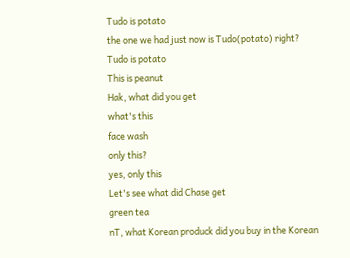Tudo is potato
the one we had just now is Tudo(potato) right?
Tudo is potato
This is peanut
Hak, what did you get
what's this
face wash
only this?
yes, only this
Let's see what did Chase get
green tea
nT, what Korean produck did you buy in the Korean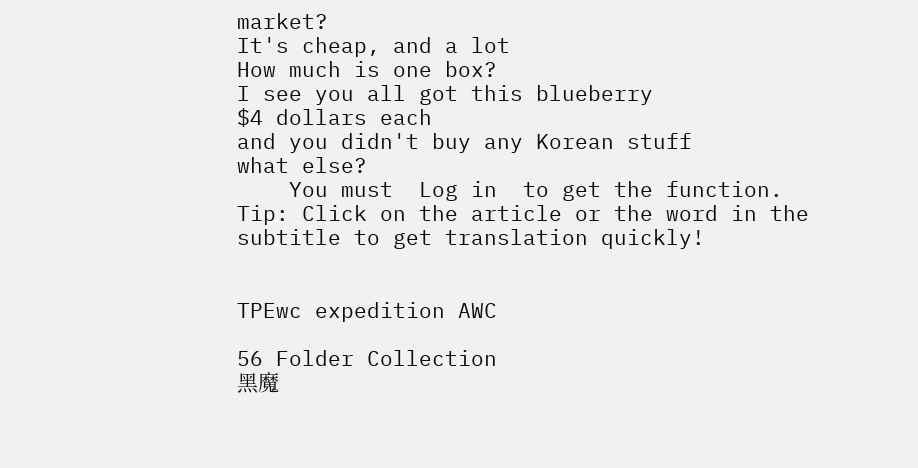market?
It's cheap, and a lot
How much is one box?
I see you all got this blueberry
$4 dollars each
and you didn't buy any Korean stuff
what else?
    You must  Log in  to get the function.
Tip: Click on the article or the word in the subtitle to get translation quickly!


TPEwc expedition AWC

56 Folder Collection
黑魔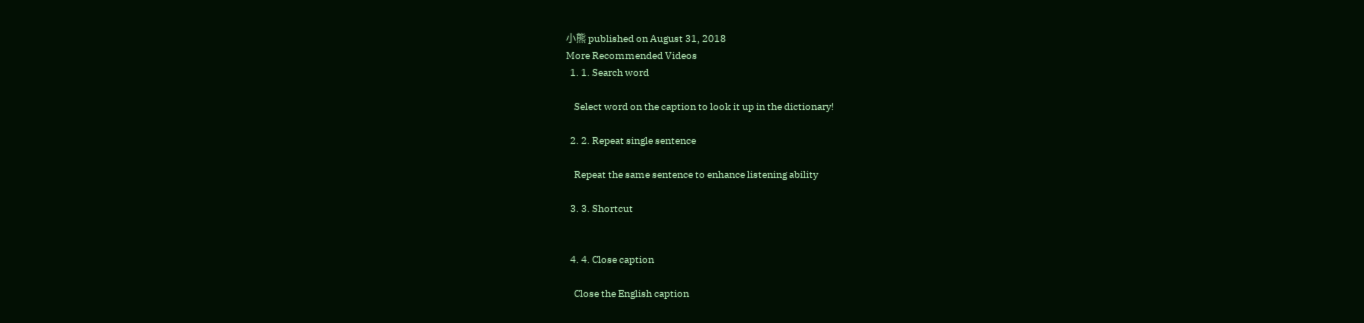小熊 published on August 31, 2018
More Recommended Videos
  1. 1. Search word

    Select word on the caption to look it up in the dictionary!

  2. 2. Repeat single sentence

    Repeat the same sentence to enhance listening ability

  3. 3. Shortcut


  4. 4. Close caption

    Close the English caption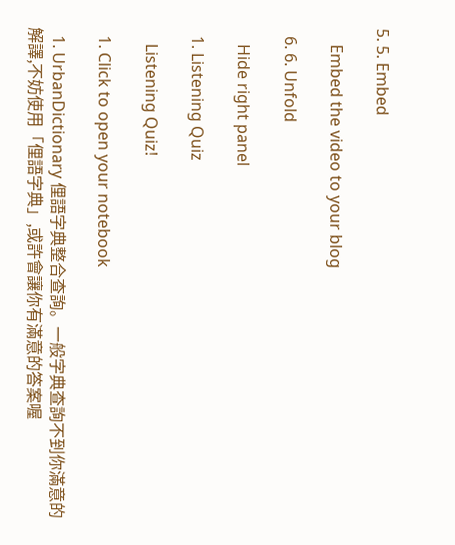5. 5. Embed

    Embed the video to your blog

  6. 6. Unfold

    Hide right panel

  1. Listening Quiz

    Listening Quiz!

  1. Click to open your notebook

  1. UrbanDictionary 俚語字典整合查詢。一般字典查詢不到你滿意的解譯,不妨使用「俚語字典」,或許會讓你有滿意的答案喔